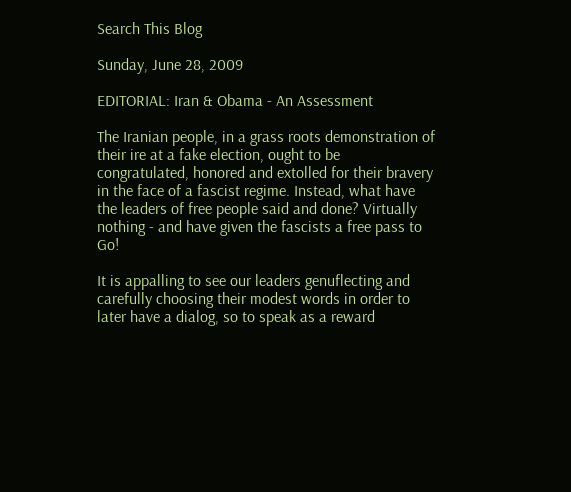Search This Blog

Sunday, June 28, 2009

EDITORIAL: Iran & Obama - An Assessment

The Iranian people, in a grass roots demonstration of their ire at a fake election, ought to be congratulated, honored and extolled for their bravery in the face of a fascist regime. Instead, what have the leaders of free people said and done? Virtually nothing - and have given the fascists a free pass to Go!

It is appalling to see our leaders genuflecting and carefully choosing their modest words in order to later have a dialog, so to speak as a reward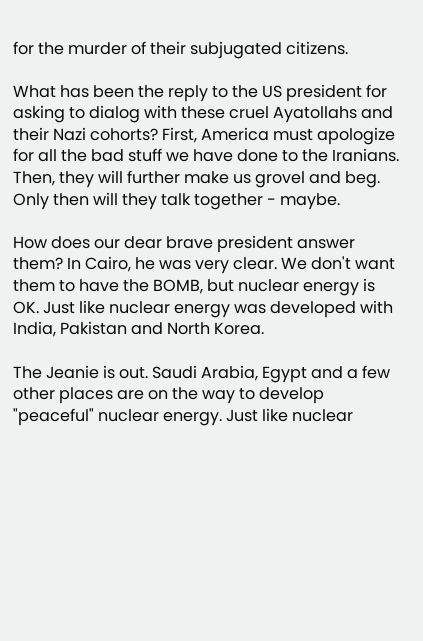for the murder of their subjugated citizens.

What has been the reply to the US president for asking to dialog with these cruel Ayatollahs and their Nazi cohorts? First, America must apologize for all the bad stuff we have done to the Iranians. Then, they will further make us grovel and beg. Only then will they talk together - maybe.

How does our dear brave president answer them? In Cairo, he was very clear. We don't want them to have the BOMB, but nuclear energy is OK. Just like nuclear energy was developed with India, Pakistan and North Korea.

The Jeanie is out. Saudi Arabia, Egypt and a few other places are on the way to develop "peaceful" nuclear energy. Just like nuclear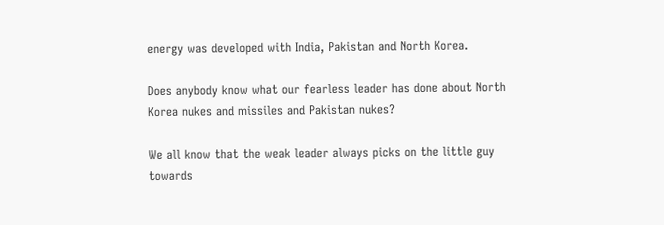energy was developed with India, Pakistan and North Korea.

Does anybody know what our fearless leader has done about North Korea nukes and missiles and Pakistan nukes?

We all know that the weak leader always picks on the little guy towards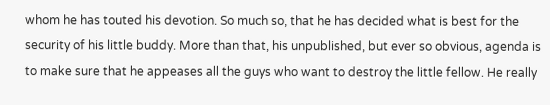whom he has touted his devotion. So much so, that he has decided what is best for the security of his little buddy. More than that, his unpublished, but ever so obvious, agenda is to make sure that he appeases all the guys who want to destroy the little fellow. He really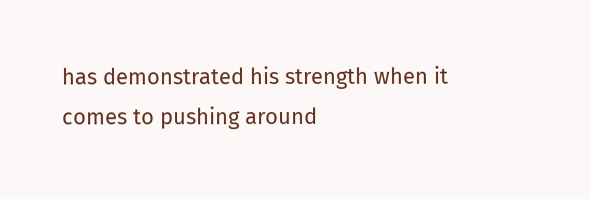has demonstrated his strength when it comes to pushing around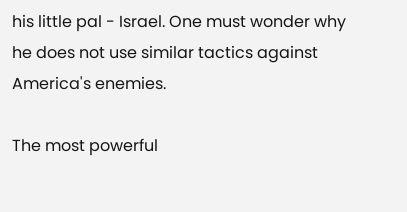his little pal - Israel. One must wonder why he does not use similar tactics against America's enemies.

The most powerful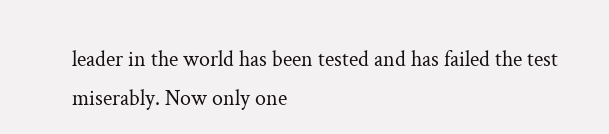leader in the world has been tested and has failed the test miserably. Now only one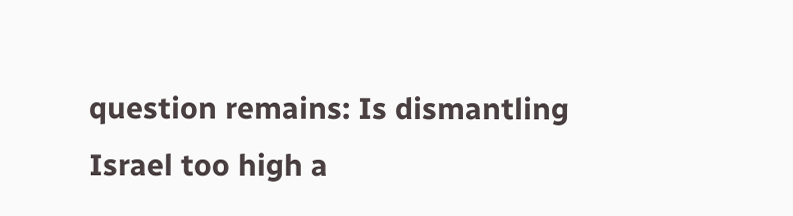question remains: Is dismantling Israel too high a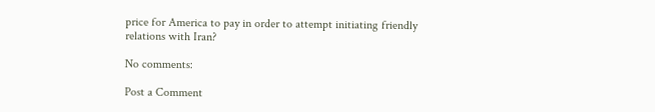price for America to pay in order to attempt initiating friendly relations with Iran?

No comments:

Post a Comment